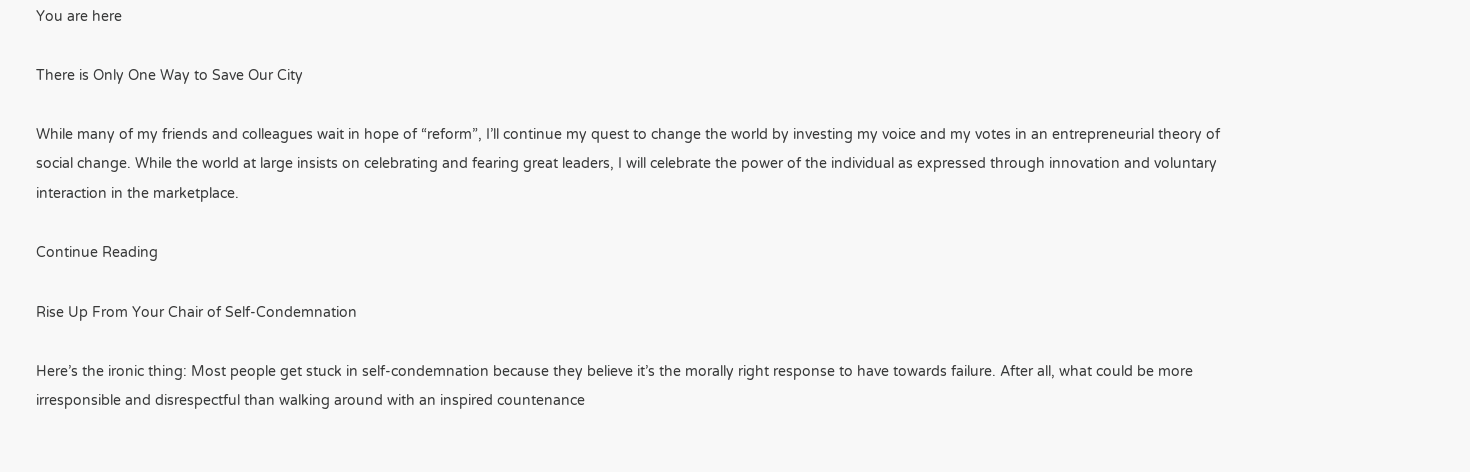You are here

There is Only One Way to Save Our City

While many of my friends and colleagues wait in hope of “reform”, I’ll continue my quest to change the world by investing my voice and my votes in an entrepreneurial theory of social change. While the world at large insists on celebrating and fearing great leaders, I will celebrate the power of the individual as expressed through innovation and voluntary interaction in the marketplace.

Continue Reading

Rise Up From Your Chair of Self-Condemnation

Here’s the ironic thing: Most people get stuck in self-condemnation because they believe it’s the morally right response to have towards failure. After all, what could be more irresponsible and disrespectful than walking around with an inspired countenance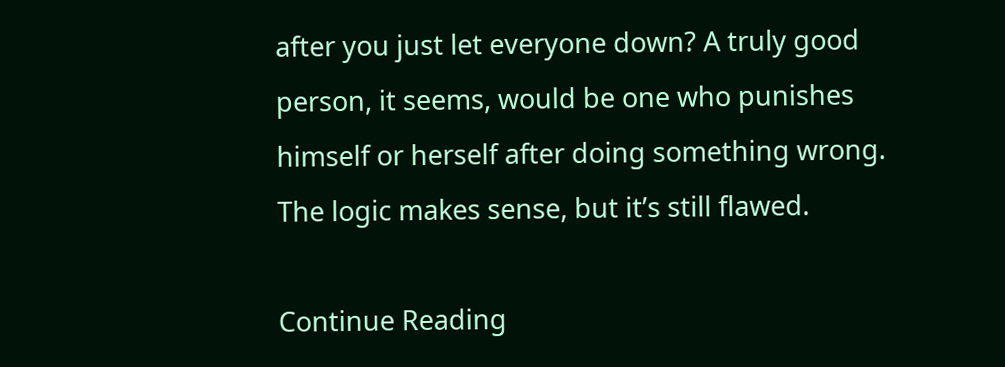after you just let everyone down? A truly good person, it seems, would be one who punishes himself or herself after doing something wrong. The logic makes sense, but it’s still flawed.

Continue Reading